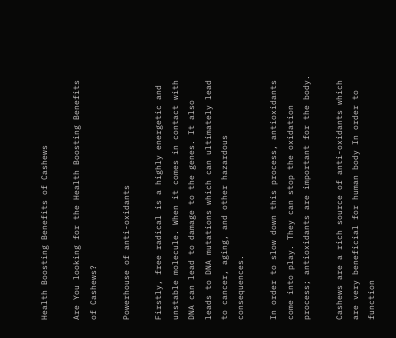Health Boosting Benefits of Cashews

Are You looking for the Health Boosting Benefits of Cashews?

Powerhouse of anti-oxidants

Firstly, free radical is a highly energetic and unstable molecule. When it comes in contact with DNA can lead to damage to the genes. It also leads to DNA mutations which can ultimately lead to cancer, aging, and other hazardous consequences.

In order to slow down this process, antioxidants come into play. They can stop the oxidation process; antioxidants are important for the body.

Cashews are a rich source of anti-oxidants which are very beneficial for human body In order to function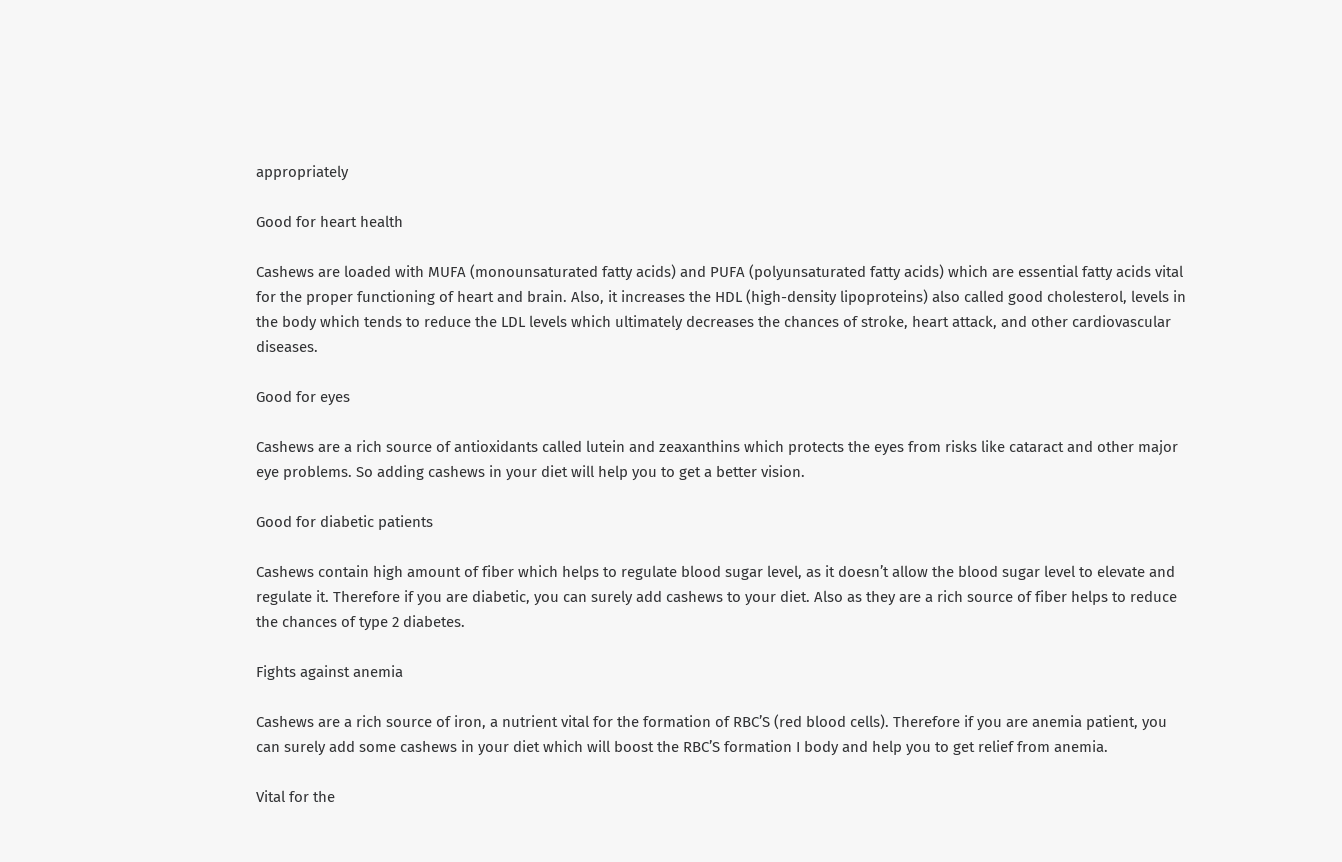appropriately

Good for heart health

Cashews are loaded with MUFA (monounsaturated fatty acids) and PUFA (polyunsaturated fatty acids) which are essential fatty acids vital for the proper functioning of heart and brain. Also, it increases the HDL (high-density lipoproteins) also called good cholesterol, levels in the body which tends to reduce the LDL levels which ultimately decreases the chances of stroke, heart attack, and other cardiovascular diseases.

Good for eyes

Cashews are a rich source of antioxidants called lutein and zeaxanthins which protects the eyes from risks like cataract and other major eye problems. So adding cashews in your diet will help you to get a better vision.

Good for diabetic patients

Cashews contain high amount of fiber which helps to regulate blood sugar level, as it doesn’t allow the blood sugar level to elevate and regulate it. Therefore if you are diabetic, you can surely add cashews to your diet. Also as they are a rich source of fiber helps to reduce the chances of type 2 diabetes.

Fights against anemia

Cashews are a rich source of iron, a nutrient vital for the formation of RBC’S (red blood cells). Therefore if you are anemia patient, you can surely add some cashews in your diet which will boost the RBC’S formation I body and help you to get relief from anemia.

Vital for the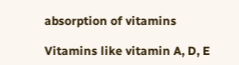absorption of vitamins

Vitamins like vitamin A, D, E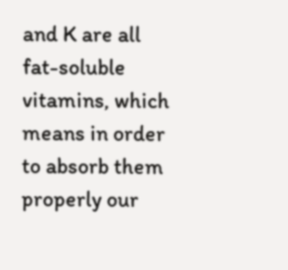and K are all fat-soluble vitamins, which means in order to absorb them properly our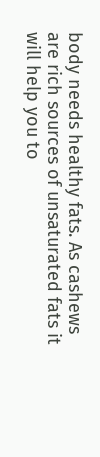body needs healthy fats. As cashews are rich sources of unsaturated fats it will help you to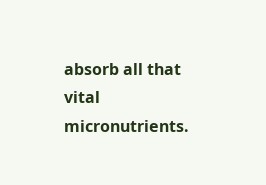absorb all that vital micronutrients.